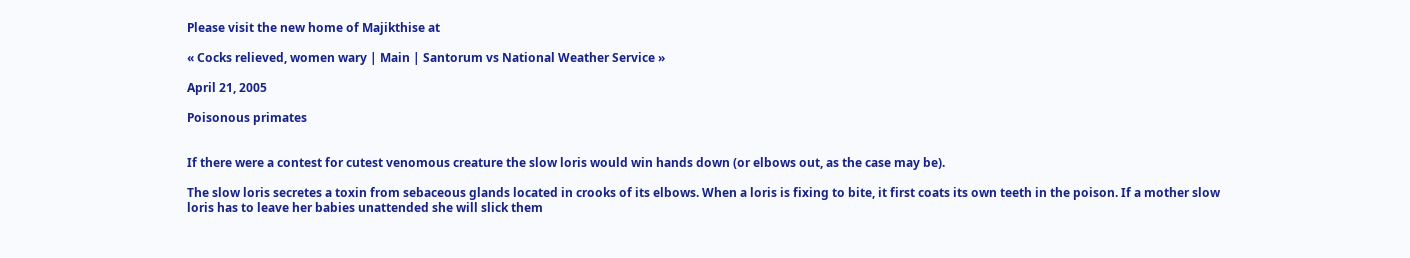Please visit the new home of Majikthise at

« Cocks relieved, women wary | Main | Santorum vs National Weather Service »

April 21, 2005

Poisonous primates


If there were a contest for cutest venomous creature the slow loris would win hands down (or elbows out, as the case may be).

The slow loris secretes a toxin from sebaceous glands located in crooks of its elbows. When a loris is fixing to bite, it first coats its own teeth in the poison. If a mother slow loris has to leave her babies unattended she will slick them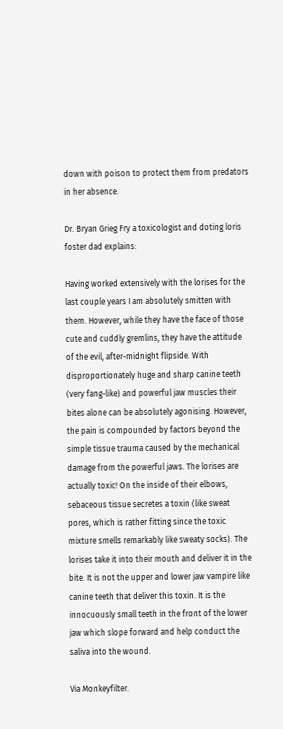down with poison to protect them from predators in her absence.

Dr. Bryan Grieg Fry a toxicologist and doting loris foster dad explains:

Having worked extensively with the lorises for the last couple years I am absolutely smitten with them. However, while they have the face of those cute and cuddly gremlins, they have the attitude of the evil, after-midnight flipside. With disproportionately huge and sharp canine teeth (very fang-like) and powerful jaw muscles their bites alone can be absolutely agonising. However, the pain is compounded by factors beyond the simple tissue trauma caused by the mechanical damage from the powerful jaws. The lorises are actually toxic! On the inside of their elbows, sebaceous tissue secretes a toxin (like sweat pores, which is rather fitting since the toxic mixture smells remarkably like sweaty socks). The lorises take it into their mouth and deliver it in the bite. It is not the upper and lower jaw vampire like canine teeth that deliver this toxin. It is the innocuously small teeth in the front of the lower jaw which slope forward and help conduct the saliva into the wound.

Via Monkeyfilter.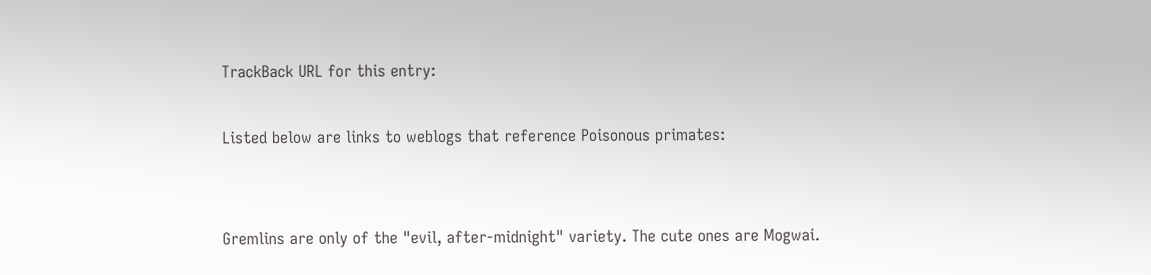TrackBack URL for this entry:

Listed below are links to weblogs that reference Poisonous primates:


Gremlins are only of the "evil, after-midnight" variety. The cute ones are Mogwai.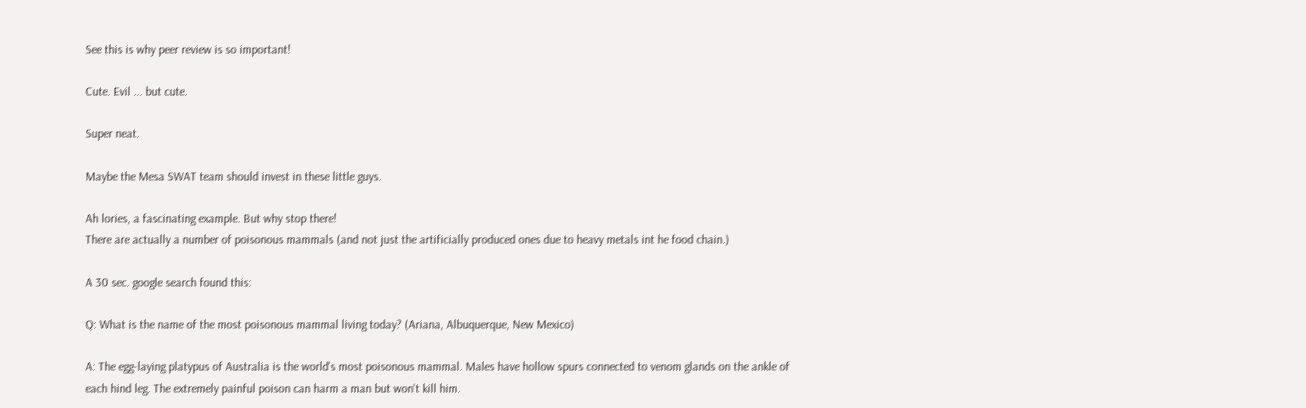See this is why peer review is so important!

Cute. Evil ... but cute.

Super neat.

Maybe the Mesa SWAT team should invest in these little guys.

Ah lories, a fascinating example. But why stop there!
There are actually a number of poisonous mammals (and not just the artificially produced ones due to heavy metals int he food chain.)

A 30 sec. google search found this:

Q: What is the name of the most poisonous mammal living today? (Ariana, Albuquerque, New Mexico)

A: The egg-laying platypus of Australia is the world's most poisonous mammal. Males have hollow spurs connected to venom glands on the ankle of each hind leg. The extremely painful poison can harm a man but won't kill him.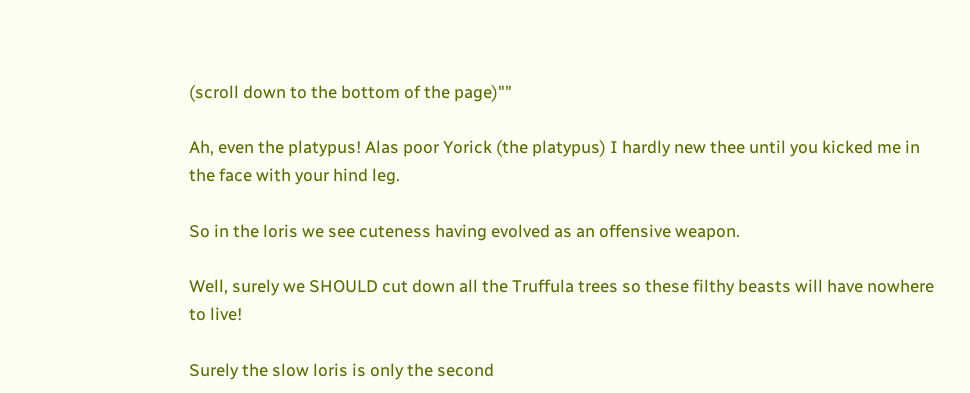(scroll down to the bottom of the page)""

Ah, even the platypus! Alas poor Yorick (the platypus) I hardly new thee until you kicked me in the face with your hind leg.

So in the loris we see cuteness having evolved as an offensive weapon.

Well, surely we SHOULD cut down all the Truffula trees so these filthy beasts will have nowhere to live!

Surely the slow loris is only the second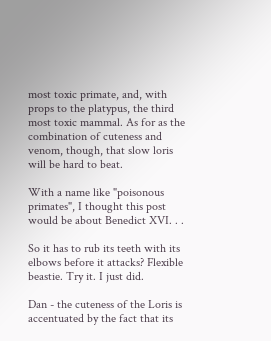most toxic primate, and, with props to the platypus, the third most toxic mammal. As for as the combination of cuteness and venom, though, that slow loris will be hard to beat.

With a name like "poisonous primates", I thought this post would be about Benedict XVI. . .

So it has to rub its teeth with its elbows before it attacks? Flexible beastie. Try it. I just did.

Dan - the cuteness of the Loris is accentuated by the fact that its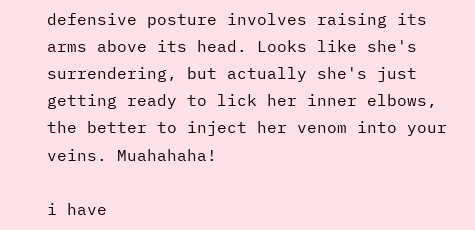defensive posture involves raising its arms above its head. Looks like she's surrendering, but actually she's just getting ready to lick her inner elbows, the better to inject her venom into your veins. Muahahaha!

i have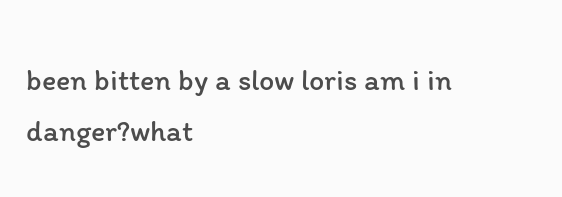been bitten by a slow loris am i in danger?what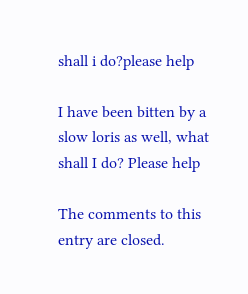shall i do?please help

I have been bitten by a slow loris as well, what shall I do? Please help

The comments to this entry are closed.